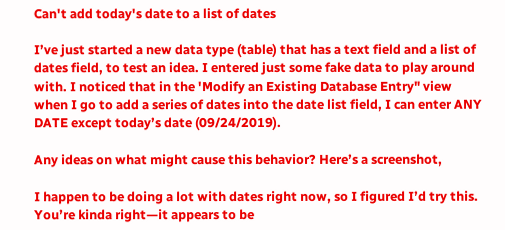Can't add today's date to a list of dates

I’ve just started a new data type (table) that has a text field and a list of dates field, to test an idea. I entered just some fake data to play around with. I noticed that in the 'Modify an Existing Database Entry" view when I go to add a series of dates into the date list field, I can enter ANY DATE except today’s date (09/24/2019).

Any ideas on what might cause this behavior? Here’s a screenshot,

I happen to be doing a lot with dates right now, so I figured I’d try this. You’re kinda right—it appears to be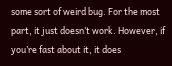some sort of weird bug. For the most part, it just doesn’t work. However, if you’re fast about it, it does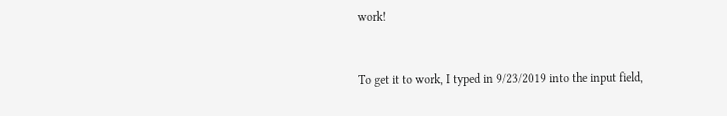work!


To get it to work, I typed in 9/23/2019 into the input field,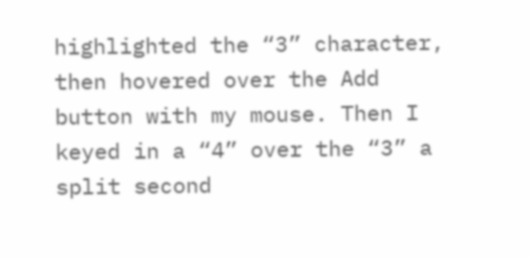highlighted the “3” character, then hovered over the Add button with my mouse. Then I keyed in a “4” over the “3” a split second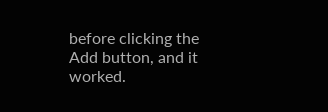before clicking the Add button, and it worked.